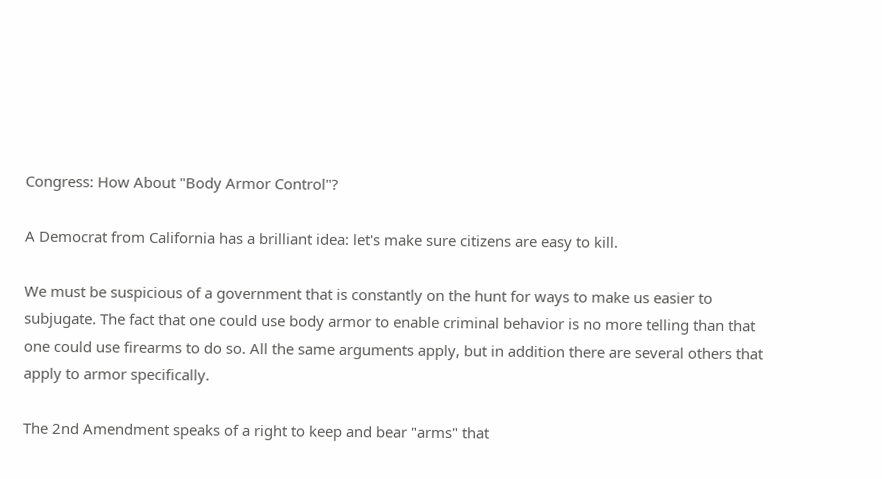Congress: How About "Body Armor Control"?

A Democrat from California has a brilliant idea: let's make sure citizens are easy to kill.

We must be suspicious of a government that is constantly on the hunt for ways to make us easier to subjugate. The fact that one could use body armor to enable criminal behavior is no more telling than that one could use firearms to do so. All the same arguments apply, but in addition there are several others that apply to armor specifically.

The 2nd Amendment speaks of a right to keep and bear "arms" that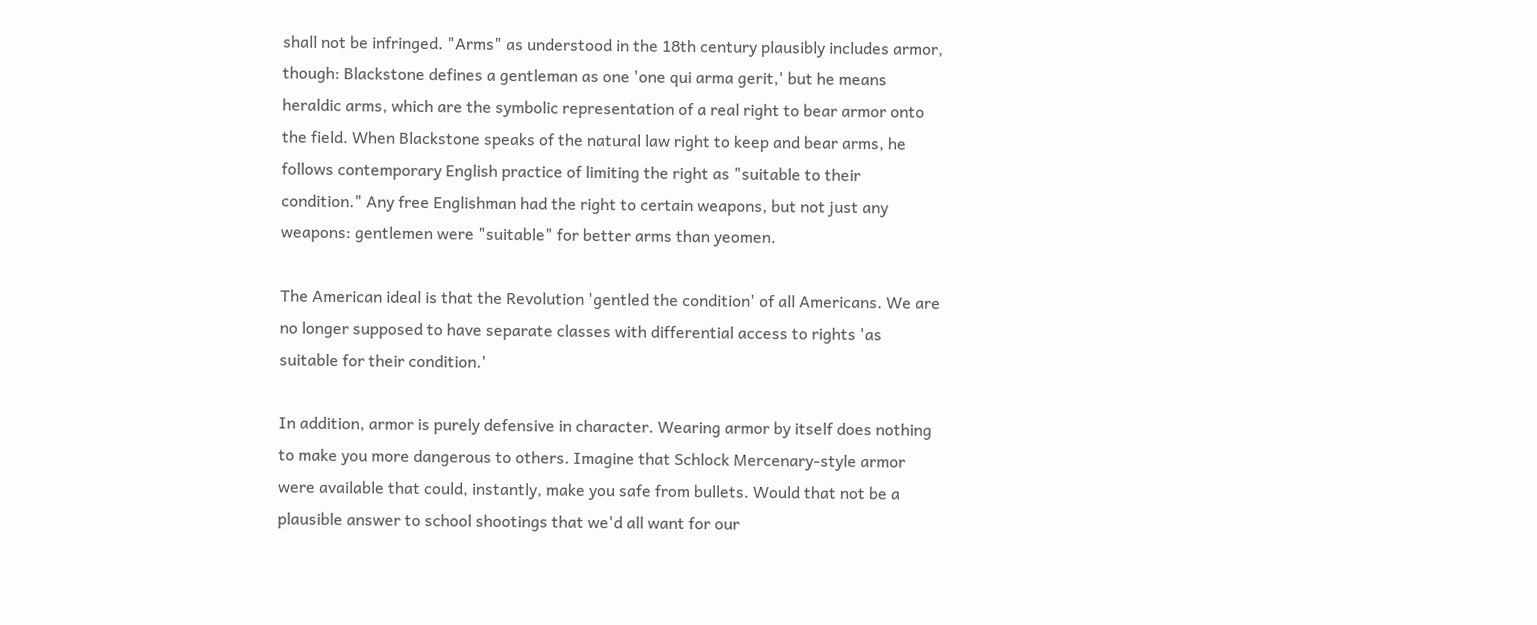shall not be infringed. "Arms" as understood in the 18th century plausibly includes armor, though: Blackstone defines a gentleman as one 'one qui arma gerit,' but he means heraldic arms, which are the symbolic representation of a real right to bear armor onto the field. When Blackstone speaks of the natural law right to keep and bear arms, he follows contemporary English practice of limiting the right as "suitable to their condition." Any free Englishman had the right to certain weapons, but not just any weapons: gentlemen were "suitable" for better arms than yeomen.

The American ideal is that the Revolution 'gentled the condition' of all Americans. We are no longer supposed to have separate classes with differential access to rights 'as suitable for their condition.'

In addition, armor is purely defensive in character. Wearing armor by itself does nothing to make you more dangerous to others. Imagine that Schlock Mercenary-style armor were available that could, instantly, make you safe from bullets. Would that not be a plausible answer to school shootings that we'd all want for our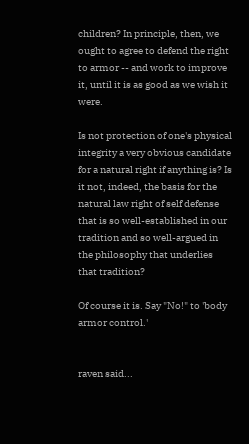children? In principle, then, we ought to agree to defend the right to armor -- and work to improve it, until it is as good as we wish it were.

Is not protection of one's physical integrity a very obvious candidate for a natural right if anything is? Is it not, indeed, the basis for the natural law right of self defense that is so well-established in our tradition and so well-argued in the philosophy that underlies that tradition?

Of course it is. Say "No!" to 'body armor control.'


raven said...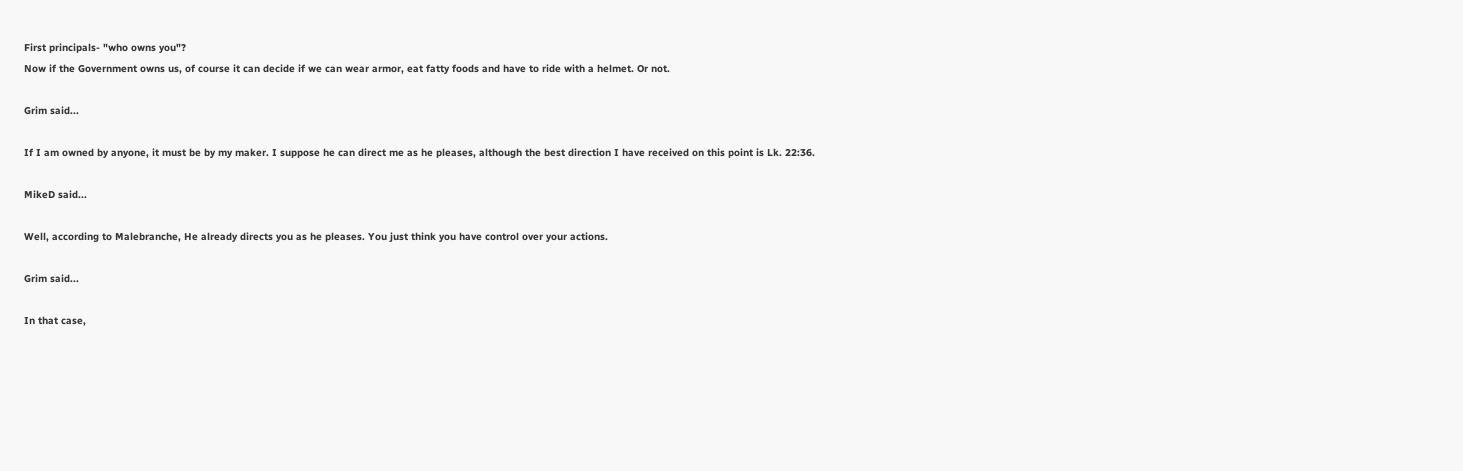First principals- "who owns you"?
Now if the Government owns us, of course it can decide if we can wear armor, eat fatty foods and have to ride with a helmet. Or not.

Grim said...

If I am owned by anyone, it must be by my maker. I suppose he can direct me as he pleases, although the best direction I have received on this point is Lk. 22:36.

MikeD said...

Well, according to Malebranche, He already directs you as he pleases. You just think you have control over your actions.

Grim said...

In that case,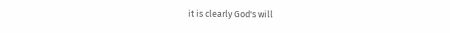it is clearly God's will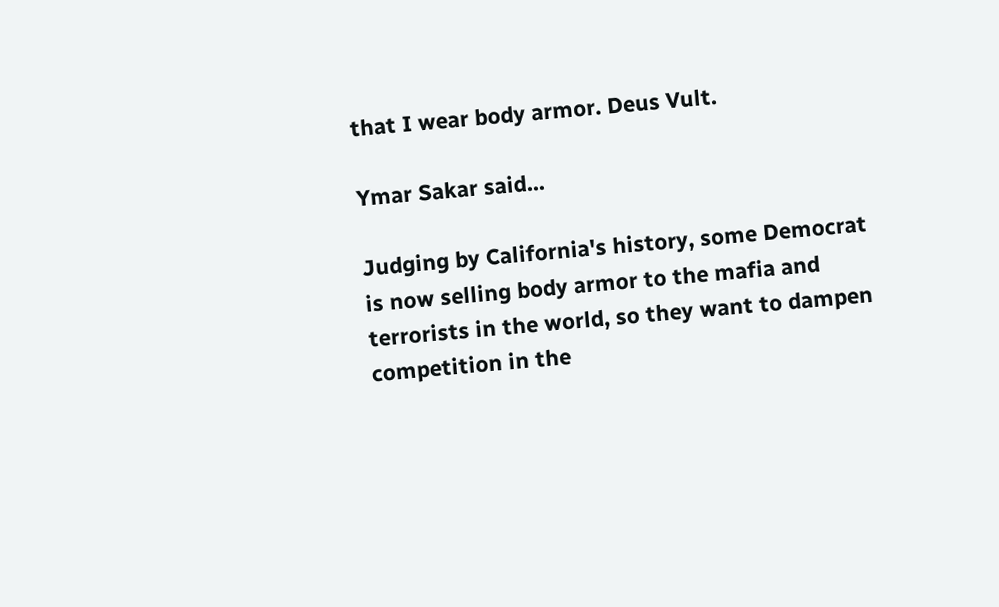that I wear body armor. Deus Vult.

Ymar Sakar said...

Judging by California's history, some Democrat is now selling body armor to the mafia and terrorists in the world, so they want to dampen competition in the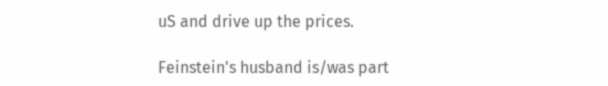uS and drive up the prices.

Feinstein's husband is/was part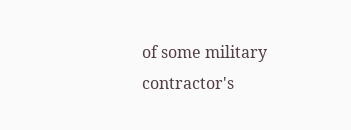of some military contractor's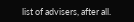list of advisers, after all.